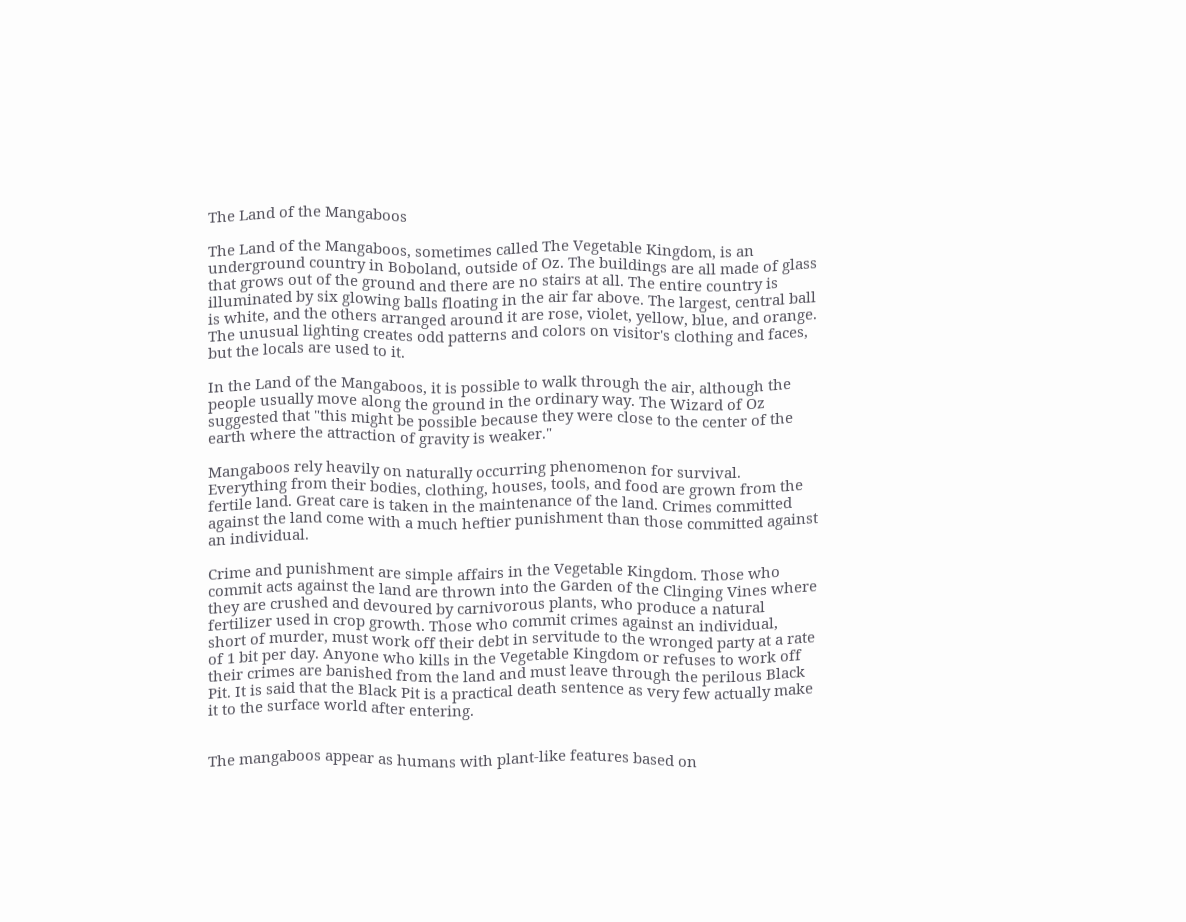The Land of the Mangaboos

The Land of the Mangaboos, sometimes called The Vegetable Kingdom, is an underground country in Boboland, outside of Oz. The buildings are all made of glass that grows out of the ground and there are no stairs at all. The entire country is illuminated by six glowing balls floating in the air far above. The largest, central ball is white, and the others arranged around it are rose, violet, yellow, blue, and orange. The unusual lighting creates odd patterns and colors on visitor's clothing and faces, but the locals are used to it.

In the Land of the Mangaboos, it is possible to walk through the air, although the people usually move along the ground in the ordinary way. The Wizard of Oz suggested that "this might be possible because they were close to the center of the earth where the attraction of gravity is weaker."

Mangaboos rely heavily on naturally occurring phenomenon for survival. Everything from their bodies, clothing, houses, tools, and food are grown from the fertile land. Great care is taken in the maintenance of the land. Crimes committed against the land come with a much heftier punishment than those committed against an individual.

Crime and punishment are simple affairs in the Vegetable Kingdom. Those who commit acts against the land are thrown into the Garden of the Clinging Vines where they are crushed and devoured by carnivorous plants, who produce a natural fertilizer used in crop growth. Those who commit crimes against an individual, short of murder, must work off their debt in servitude to the wronged party at a rate of 1 bit per day. Anyone who kills in the Vegetable Kingdom or refuses to work off their crimes are banished from the land and must leave through the perilous Black Pit. It is said that the Black Pit is a practical death sentence as very few actually make it to the surface world after entering.


The mangaboos appear as humans with plant-like features based on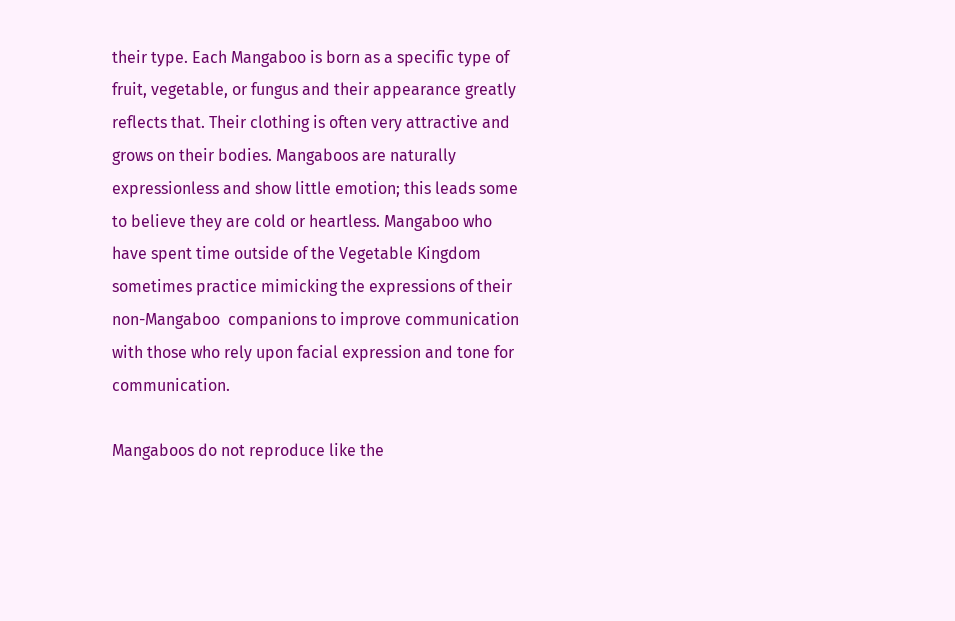their type. Each Mangaboo is born as a specific type of fruit, vegetable, or fungus and their appearance greatly reflects that. Their clothing is often very attractive and grows on their bodies. Mangaboos are naturally expressionless and show little emotion; this leads some to believe they are cold or heartless. Mangaboo who have spent time outside of the Vegetable Kingdom sometimes practice mimicking the expressions of their non-Mangaboo  companions to improve communication with those who rely upon facial expression and tone for communication.

Mangaboos do not reproduce like the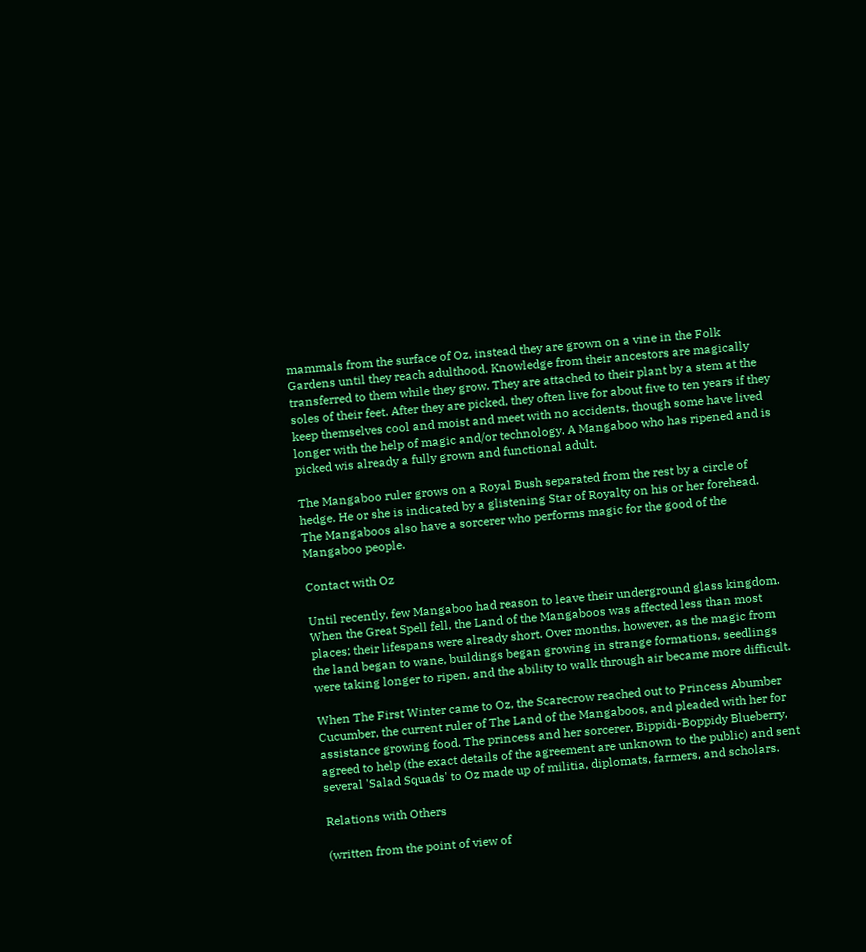mammals from the surface of Oz, instead they are grown on a vine in the Folk Gardens until they reach adulthood. Knowledge from their ancestors are magically transferred to them while they grow. They are attached to their plant by a stem at the soles of their feet. After they are picked, they often live for about five to ten years if they keep themselves cool and moist and meet with no accidents, though some have lived longer with the help of magic and/or technology. A Mangaboo who has ripened and is picked wis already a fully grown and functional adult.

The Mangaboo ruler grows on a Royal Bush separated from the rest by a circle of hedge. He or she is indicated by a glistening Star of Royalty on his or her forehead. The Mangaboos also have a sorcerer who performs magic for the good of the Mangaboo people.

Contact with Oz

Until recently, few Mangaboo had reason to leave their underground glass kingdom. When the Great Spell fell, the Land of the Mangaboos was affected less than most places; their lifespans were already short. Over months, however, as the magic from the land began to wane, buildings began growing in strange formations, seedlings were taking longer to ripen, and the ability to walk through air became more difficult.

When The First Winter came to Oz, the Scarecrow reached out to Princess Abumber Cucumber, the current ruler of The Land of the Mangaboos, and pleaded with her for assistance growing food. The princess and her sorcerer, Bippidi-Boppidy Blueberry, agreed to help (the exact details of the agreement are unknown to the public) and sent several 'Salad Squads' to Oz made up of militia, diplomats, farmers, and scholars.

Relations with Others

(written from the point of view of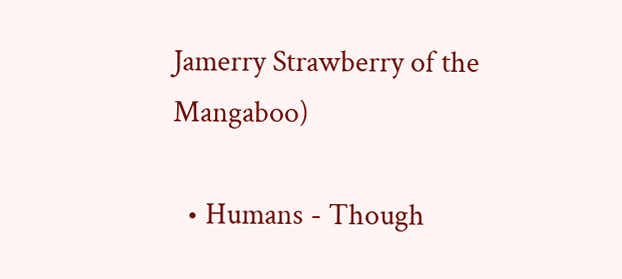Jamerry Strawberry of the Mangaboo)

  • Humans - Though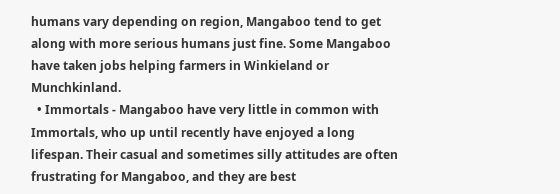humans vary depending on region, Mangaboo tend to get along with more serious humans just fine. Some Mangaboo have taken jobs helping farmers in Winkieland or Munchkinland.
  • Immortals - Mangaboo have very little in common with Immortals, who up until recently have enjoyed a long lifespan. Their casual and sometimes silly attitudes are often frustrating for Mangaboo, and they are best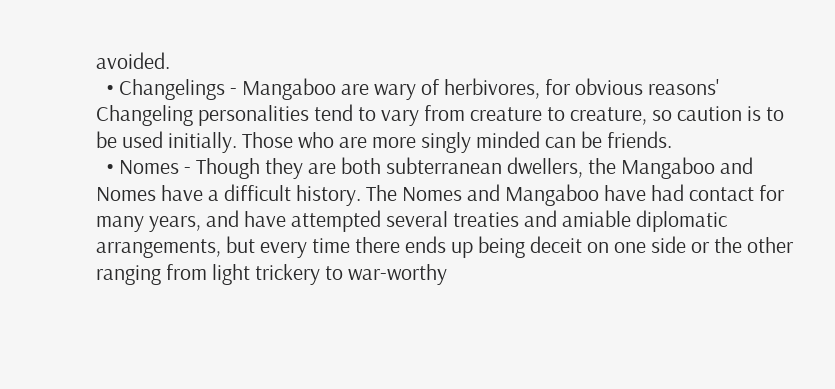avoided.
  • Changelings - Mangaboo are wary of herbivores, for obvious reasons' Changeling personalities tend to vary from creature to creature, so caution is to be used initially. Those who are more singly minded can be friends.
  • Nomes - Though they are both subterranean dwellers, the Mangaboo and Nomes have a difficult history. The Nomes and Mangaboo have had contact for many years, and have attempted several treaties and amiable diplomatic arrangements, but every time there ends up being deceit on one side or the other ranging from light trickery to war-worthy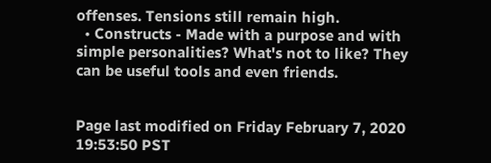offenses. Tensions still remain high.
  • Constructs - Made with a purpose and with simple personalities? What's not to like? They can be useful tools and even friends.


Page last modified on Friday February 7, 2020 19:53:50 PST